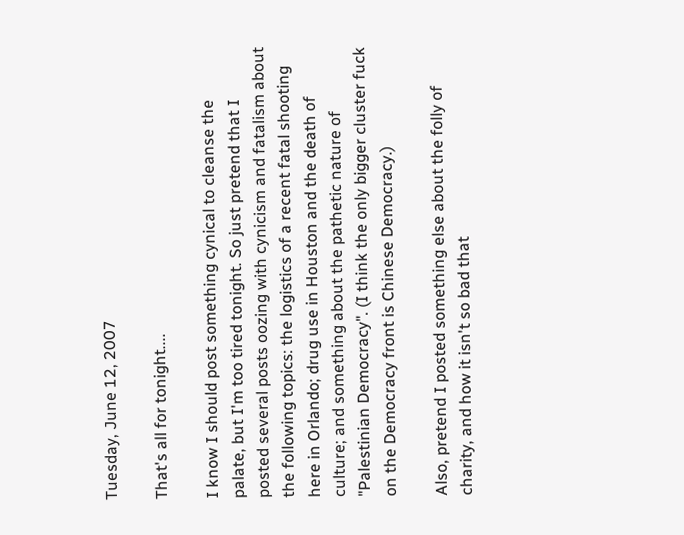Tuesday, June 12, 2007

That's all for tonight....

I know I should post something cynical to cleanse the palate, but I'm too tired tonight. So just pretend that I posted several posts oozing with cynicism and fatalism about the following topics: the logistics of a recent fatal shooting here in Orlando; drug use in Houston and the death of culture; and something about the pathetic nature of "Palestinian Democracy". (I think the only bigger cluster fuck on the Democracy front is Chinese Democracy.)

Also, pretend I posted something else about the folly of charity, and how it isn't so bad that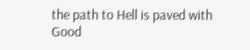the path to Hell is paved with Good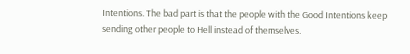Intentions. The bad part is that the people with the Good Intentions keep sending other people to Hell instead of themselves.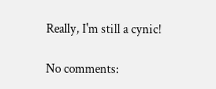Really, I'm still a cynic!

No comments: